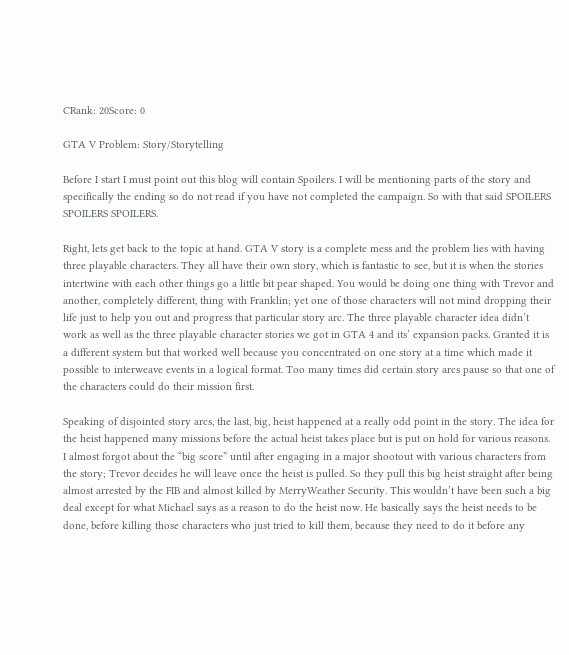CRank: 20Score: 0

GTA V Problem: Story/Storytelling

Before I start I must point out this blog will contain Spoilers. I will be mentioning parts of the story and specifically the ending so do not read if you have not completed the campaign. So with that said SPOILERS SPOILERS SPOILERS.

Right, lets get back to the topic at hand. GTA V story is a complete mess and the problem lies with having three playable characters. They all have their own story, which is fantastic to see, but it is when the stories intertwine with each other things go a little bit pear shaped. You would be doing one thing with Trevor and another, completely different, thing with Franklin; yet one of those characters will not mind dropping their life just to help you out and progress that particular story arc. The three playable character idea didn’t work as well as the three playable character stories we got in GTA 4 and its’ expansion packs. Granted it is a different system but that worked well because you concentrated on one story at a time which made it possible to interweave events in a logical format. Too many times did certain story arcs pause so that one of the characters could do their mission first.

Speaking of disjointed story arcs, the last, big, heist happened at a really odd point in the story. The idea for the heist happened many missions before the actual heist takes place but is put on hold for various reasons. I almost forgot about the “big score” until after engaging in a major shootout with various characters from the story; Trevor decides he will leave once the heist is pulled. So they pull this big heist straight after being almost arrested by the FIB and almost killed by MerryWeather Security. This wouldn’t have been such a big deal except for what Michael says as a reason to do the heist now. He basically says the heist needs to be done, before killing those characters who just tried to kill them, because they need to do it before any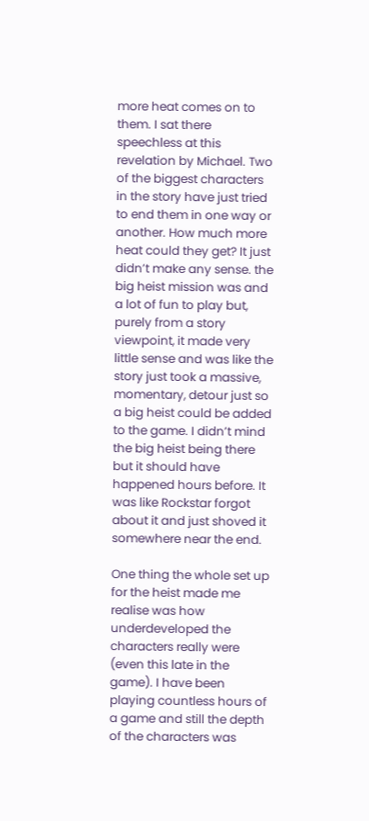more heat comes on to them. I sat there speechless at this revelation by Michael. Two of the biggest characters in the story have just tried to end them in one way or another. How much more heat could they get? It just didn’t make any sense. the big heist mission was and a lot of fun to play but, purely from a story viewpoint, it made very little sense and was like the story just took a massive, momentary, detour just so a big heist could be added to the game. I didn’t mind the big heist being there but it should have happened hours before. It was like Rockstar forgot about it and just shoved it somewhere near the end.

One thing the whole set up for the heist made me realise was how underdeveloped the characters really were (even this late in the game). I have been playing countless hours of a game and still the depth of the characters was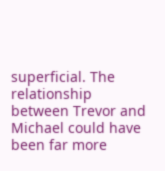superficial. The relationship between Trevor and Michael could have been far more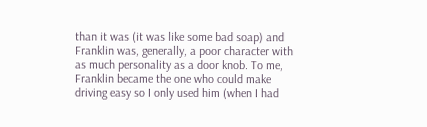than it was (it was like some bad soap) and Franklin was, generally, a poor character with as much personality as a door knob. To me, Franklin became the one who could make driving easy so I only used him (when I had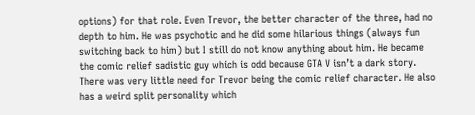options) for that role. Even Trevor, the better character of the three, had no depth to him. He was psychotic and he did some hilarious things (always fun switching back to him) but I still do not know anything about him. He became the comic relief sadistic guy which is odd because GTA V isn’t a dark story. There was very little need for Trevor being the comic relief character. He also has a weird split personality which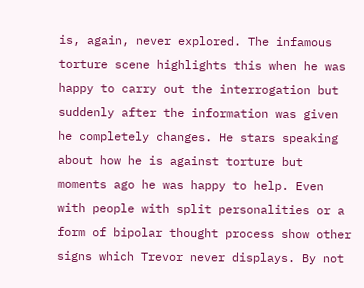is, again, never explored. The infamous torture scene highlights this when he was happy to carry out the interrogation but suddenly after the information was given he completely changes. He stars speaking about how he is against torture but moments ago he was happy to help. Even with people with split personalities or a form of bipolar thought process show other signs which Trevor never displays. By not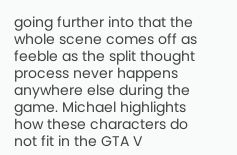going further into that the whole scene comes off as feeble as the split thought process never happens anywhere else during the game. Michael highlights how these characters do not fit in the GTA V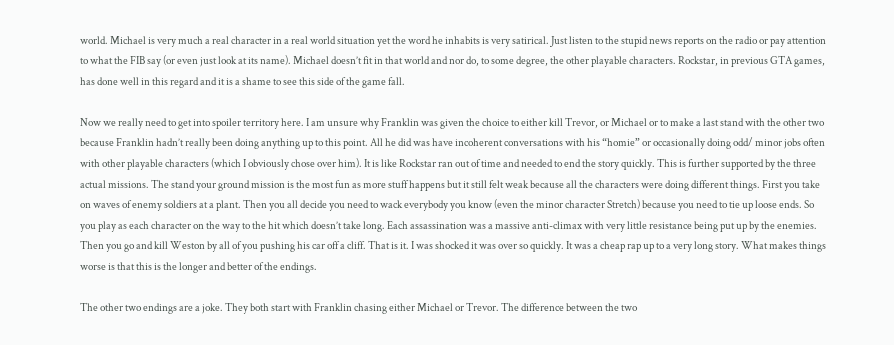world. Michael is very much a real character in a real world situation yet the word he inhabits is very satirical. Just listen to the stupid news reports on the radio or pay attention to what the FIB say (or even just look at its name). Michael doesn’t fit in that world and nor do, to some degree, the other playable characters. Rockstar, in previous GTA games, has done well in this regard and it is a shame to see this side of the game fall.

Now we really need to get into spoiler territory here. I am unsure why Franklin was given the choice to either kill Trevor, or Michael or to make a last stand with the other two because Franklin hadn’t really been doing anything up to this point. All he did was have incoherent conversations with his “homie” or occasionally doing odd/ minor jobs often with other playable characters (which I obviously chose over him). It is like Rockstar ran out of time and needed to end the story quickly. This is further supported by the three actual missions. The stand your ground mission is the most fun as more stuff happens but it still felt weak because all the characters were doing different things. First you take on waves of enemy soldiers at a plant. Then you all decide you need to wack everybody you know (even the minor character Stretch) because you need to tie up loose ends. So you play as each character on the way to the hit which doesn’t take long. Each assassination was a massive anti-climax with very little resistance being put up by the enemies. Then you go and kill Weston by all of you pushing his car off a cliff. That is it. I was shocked it was over so quickly. It was a cheap rap up to a very long story. What makes things worse is that this is the longer and better of the endings.

The other two endings are a joke. They both start with Franklin chasing either Michael or Trevor. The difference between the two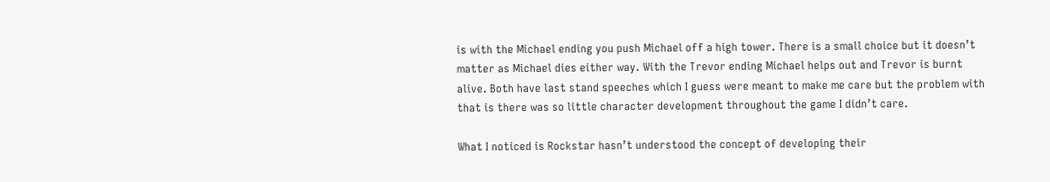is with the Michael ending you push Michael off a high tower. There is a small choice but it doesn’t matter as Michael dies either way. With the Trevor ending Michael helps out and Trevor is burnt alive. Both have last stand speeches which I guess were meant to make me care but the problem with that is there was so little character development throughout the game I didn’t care.

What I noticed is Rockstar hasn’t understood the concept of developing their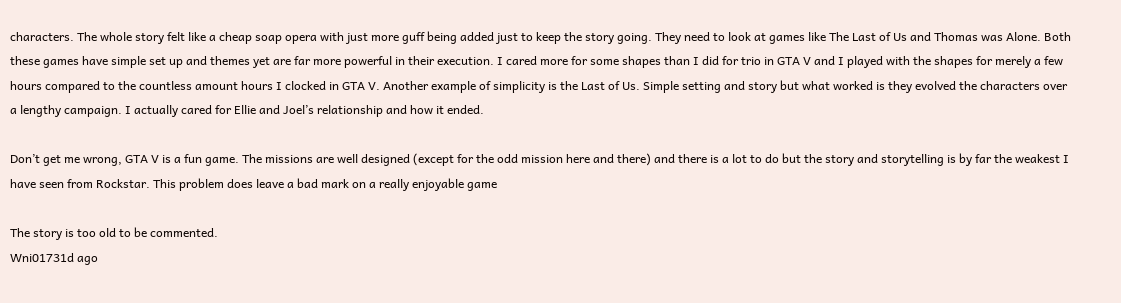characters. The whole story felt like a cheap soap opera with just more guff being added just to keep the story going. They need to look at games like The Last of Us and Thomas was Alone. Both these games have simple set up and themes yet are far more powerful in their execution. I cared more for some shapes than I did for trio in GTA V and I played with the shapes for merely a few hours compared to the countless amount hours I clocked in GTA V. Another example of simplicity is the Last of Us. Simple setting and story but what worked is they evolved the characters over a lengthy campaign. I actually cared for Ellie and Joel’s relationship and how it ended.

Don’t get me wrong, GTA V is a fun game. The missions are well designed (except for the odd mission here and there) and there is a lot to do but the story and storytelling is by far the weakest I have seen from Rockstar. This problem does leave a bad mark on a really enjoyable game

The story is too old to be commented.
Wni01731d ago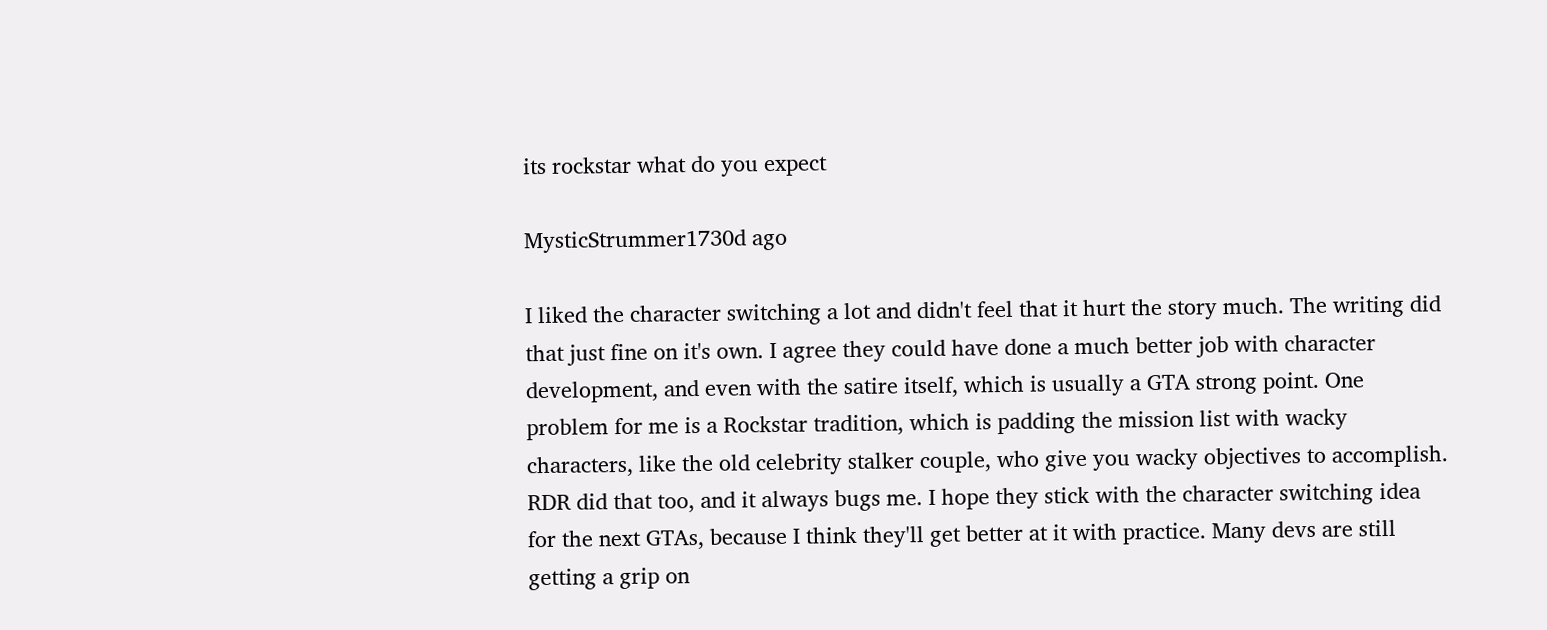its rockstar what do you expect

MysticStrummer1730d ago

I liked the character switching a lot and didn't feel that it hurt the story much. The writing did that just fine on it's own. I agree they could have done a much better job with character development, and even with the satire itself, which is usually a GTA strong point. One problem for me is a Rockstar tradition, which is padding the mission list with wacky characters, like the old celebrity stalker couple, who give you wacky objectives to accomplish. RDR did that too, and it always bugs me. I hope they stick with the character switching idea for the next GTAs, because I think they'll get better at it with practice. Many devs are still getting a grip on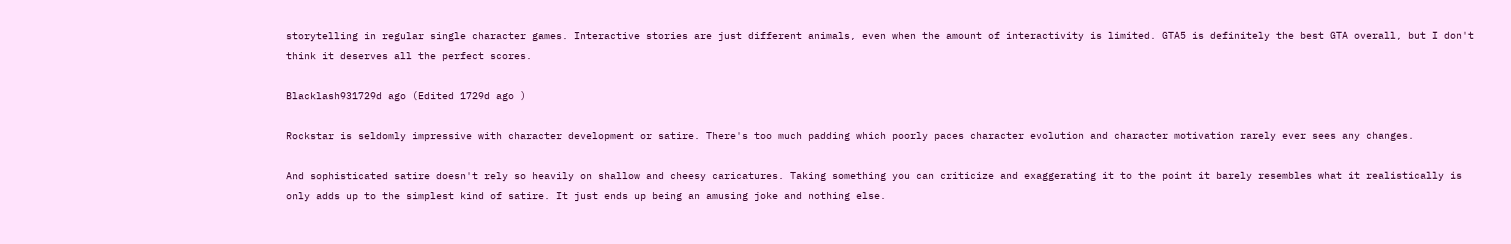storytelling in regular single character games. Interactive stories are just different animals, even when the amount of interactivity is limited. GTA5 is definitely the best GTA overall, but I don't think it deserves all the perfect scores.

Blacklash931729d ago (Edited 1729d ago )

Rockstar is seldomly impressive with character development or satire. There's too much padding which poorly paces character evolution and character motivation rarely ever sees any changes.

And sophisticated satire doesn't rely so heavily on shallow and cheesy caricatures. Taking something you can criticize and exaggerating it to the point it barely resembles what it realistically is only adds up to the simplest kind of satire. It just ends up being an amusing joke and nothing else.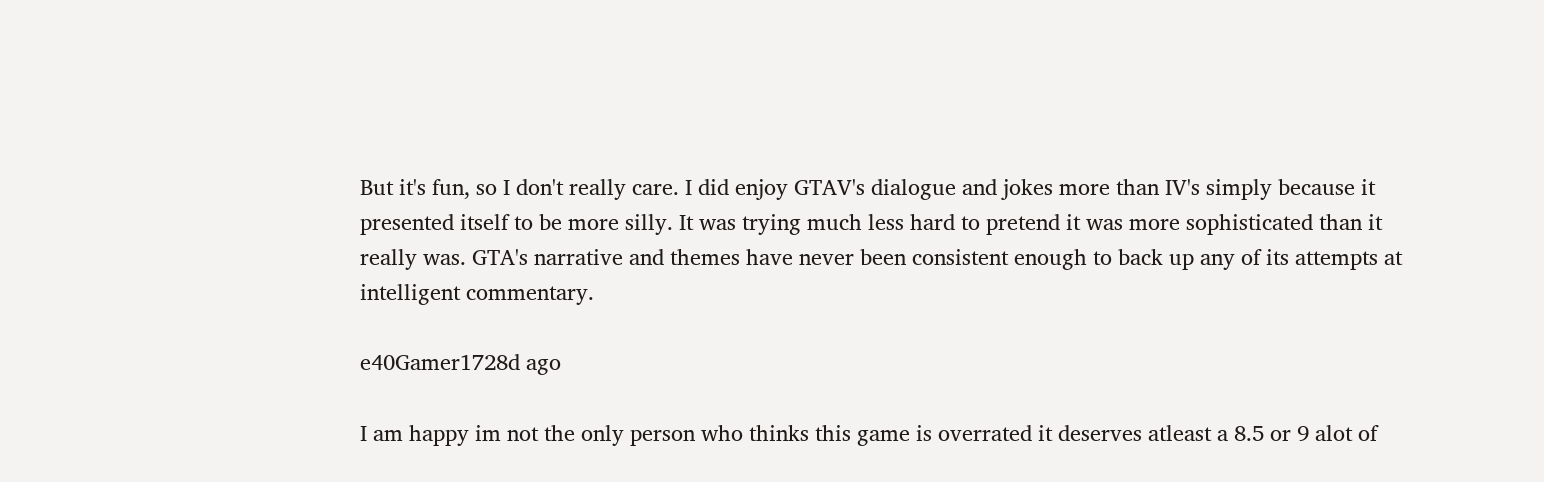But it's fun, so I don't really care. I did enjoy GTAV's dialogue and jokes more than IV's simply because it presented itself to be more silly. It was trying much less hard to pretend it was more sophisticated than it really was. GTA's narrative and themes have never been consistent enough to back up any of its attempts at intelligent commentary.

e40Gamer1728d ago

I am happy im not the only person who thinks this game is overrated it deserves atleast a 8.5 or 9 alot of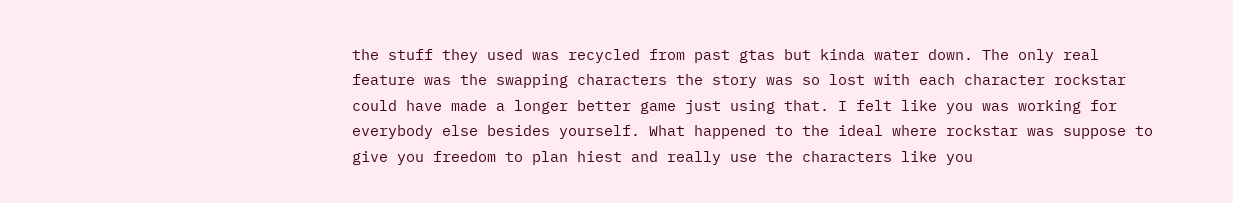the stuff they used was recycled from past gtas but kinda water down. The only real feature was the swapping characters the story was so lost with each character rockstar could have made a longer better game just using that. I felt like you was working for everybody else besides yourself. What happened to the ideal where rockstar was suppose to give you freedom to plan hiest and really use the characters like you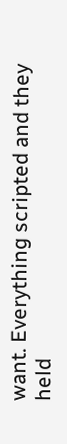want. Everything scripted and they held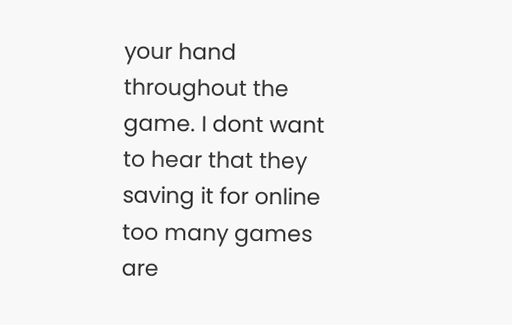your hand throughout the game. I dont want to hear that they saving it for online too many games are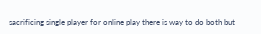sacrificing single player for online play there is way to do both but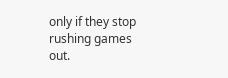only if they stop rushing games out.